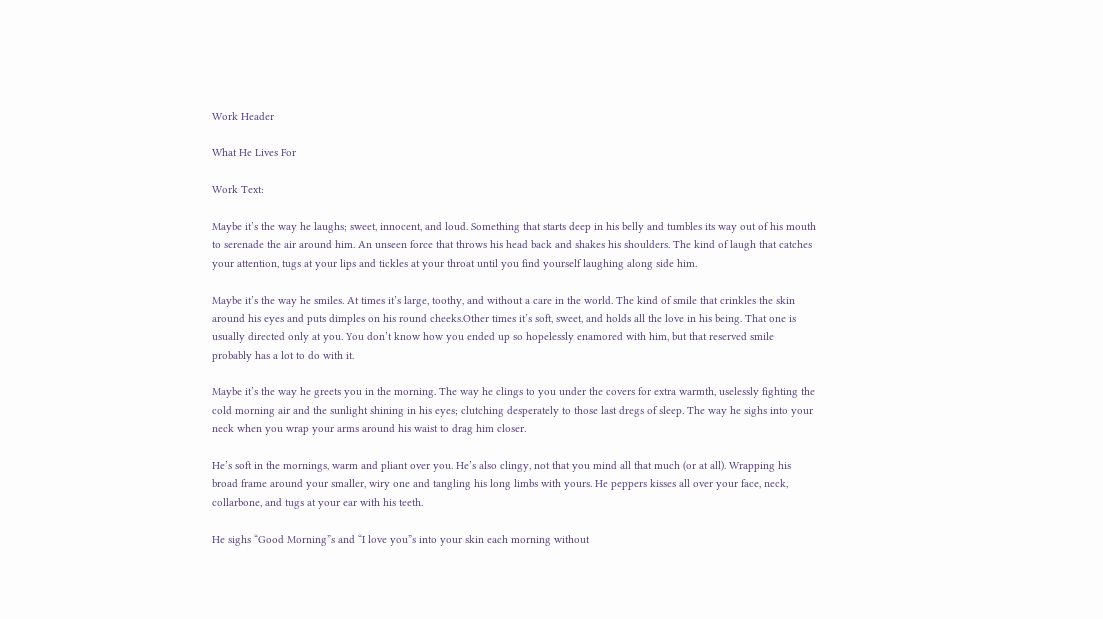Work Header

What He Lives For

Work Text:

Maybe it’s the way he laughs; sweet, innocent, and loud. Something that starts deep in his belly and tumbles its way out of his mouth to serenade the air around him. An unseen force that throws his head back and shakes his shoulders. The kind of laugh that catches your attention, tugs at your lips and tickles at your throat until you find yourself laughing along side him.

Maybe it’s the way he smiles. At times it’s large, toothy, and without a care in the world. The kind of smile that crinkles the skin around his eyes and puts dimples on his round cheeks.Other times it’s soft, sweet, and holds all the love in his being. That one is usually directed only at you. You don’t know how you ended up so hopelessly enamored with him, but that reserved smile probably has a lot to do with it.

Maybe it’s the way he greets you in the morning. The way he clings to you under the covers for extra warmth, uselessly fighting the cold morning air and the sunlight shining in his eyes; clutching desperately to those last dregs of sleep. The way he sighs into your neck when you wrap your arms around his waist to drag him closer.

He’s soft in the mornings, warm and pliant over you. He’s also clingy, not that you mind all that much (or at all). Wrapping his broad frame around your smaller, wiry one and tangling his long limbs with yours. He peppers kisses all over your face, neck, collarbone, and tugs at your ear with his teeth.

He sighs “Good Morning”s and “I love you”s into your skin each morning without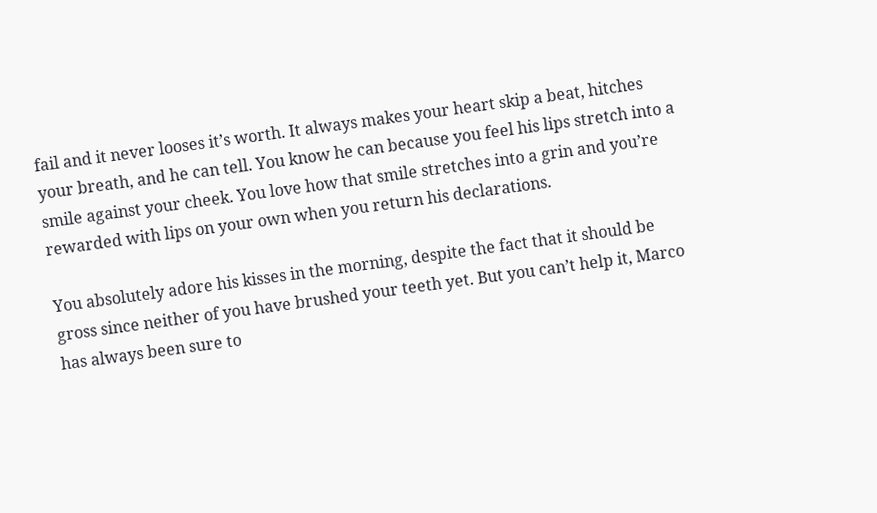fail and it never looses it’s worth. It always makes your heart skip a beat, hitches your breath, and he can tell. You know he can because you feel his lips stretch into a smile against your cheek. You love how that smile stretches into a grin and you’re rewarded with lips on your own when you return his declarations.

You absolutely adore his kisses in the morning, despite the fact that it should be gross since neither of you have brushed your teeth yet. But you can’t help it, Marco has always been sure to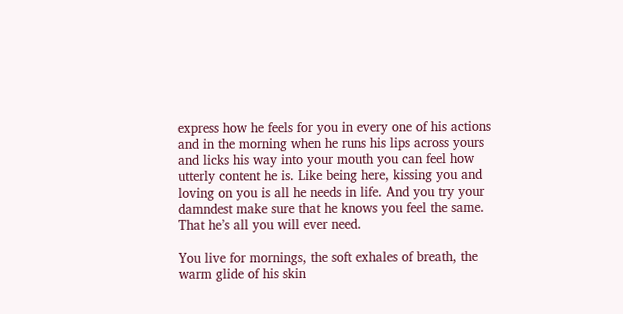express how he feels for you in every one of his actions and in the morning when he runs his lips across yours and licks his way into your mouth you can feel how utterly content he is. Like being here, kissing you and loving on you is all he needs in life. And you try your damndest make sure that he knows you feel the same. That he’s all you will ever need.

You live for mornings, the soft exhales of breath, the warm glide of his skin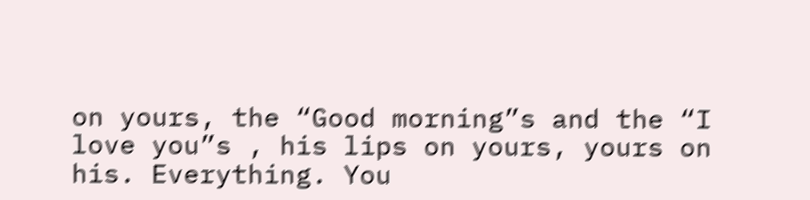on yours, the “Good morning”s and the “I love you”s , his lips on yours, yours on his. Everything. You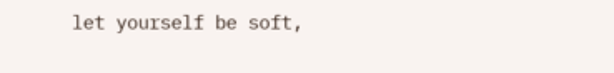let yourself be soft,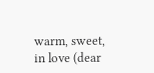warm, sweet, in love (dear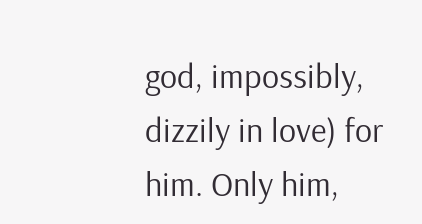god, impossibly, dizzily in love) for him. Only him,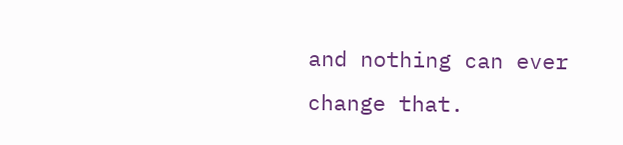and nothing can ever change that.